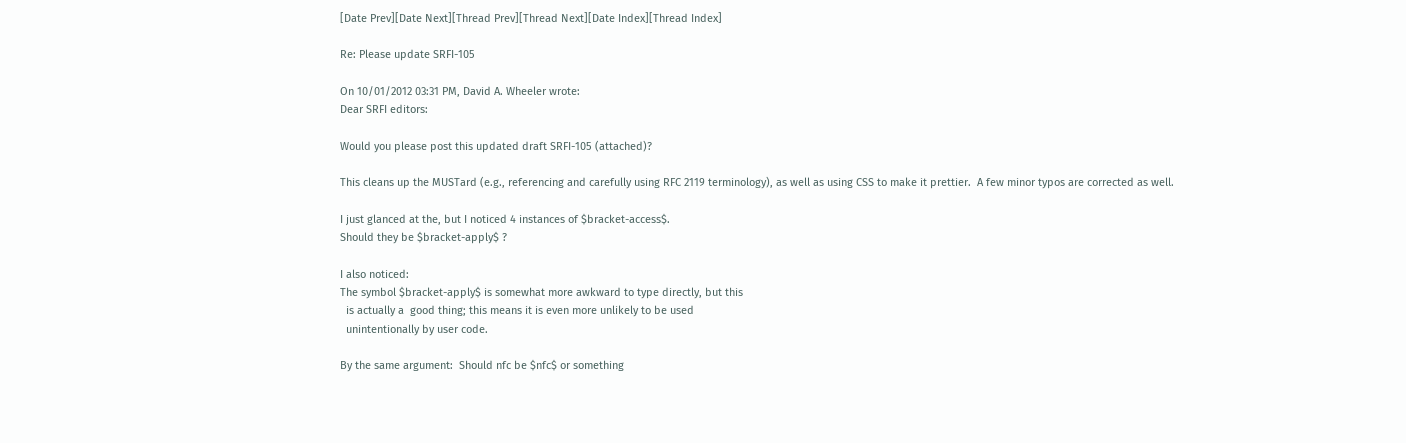[Date Prev][Date Next][Thread Prev][Thread Next][Date Index][Thread Index]

Re: Please update SRFI-105

On 10/01/2012 03:31 PM, David A. Wheeler wrote:
Dear SRFI editors:

Would you please post this updated draft SRFI-105 (attached)?

This cleans up the MUSTard (e.g., referencing and carefully using RFC 2119 terminology), as well as using CSS to make it prettier.  A few minor typos are corrected as well.

I just glanced at the, but I noticed 4 instances of $bracket-access$.
Should they be $bracket-apply$ ?

I also noticed:
The symbol $bracket-apply$ is somewhat more awkward to type directly, but this
  is actually a  good thing; this means it is even more unlikely to be used
  unintentionally by user code.

By the same argument:  Should nfc be $nfc$ or something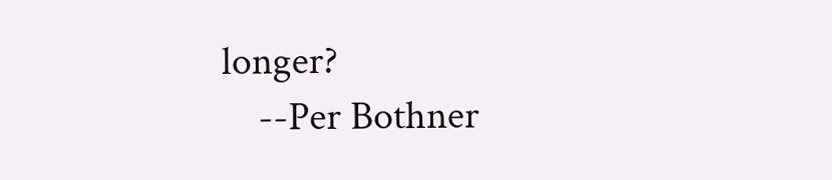longer?
    --Per Bothner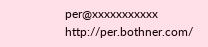per@xxxxxxxxxxx   http://per.bothner.com/